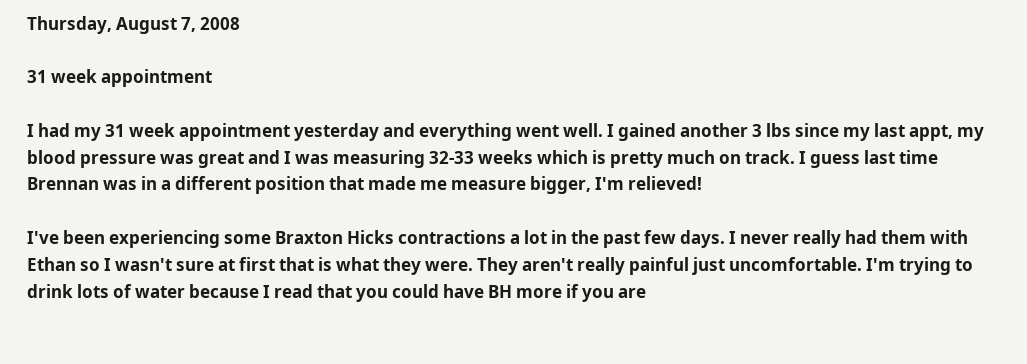Thursday, August 7, 2008

31 week appointment

I had my 31 week appointment yesterday and everything went well. I gained another 3 lbs since my last appt, my blood pressure was great and I was measuring 32-33 weeks which is pretty much on track. I guess last time Brennan was in a different position that made me measure bigger, I'm relieved!

I've been experiencing some Braxton Hicks contractions a lot in the past few days. I never really had them with Ethan so I wasn't sure at first that is what they were. They aren't really painful just uncomfortable. I'm trying to drink lots of water because I read that you could have BH more if you are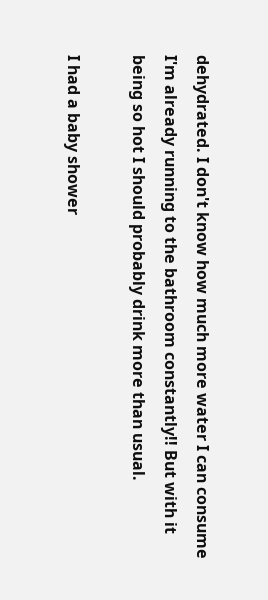dehydrated. I don't know how much more water I can consume I'm already running to the bathroom constantly!! But with it being so hot I should probably drink more than usual.

I had a baby shower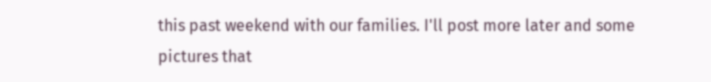this past weekend with our families. I'll post more later and some pictures that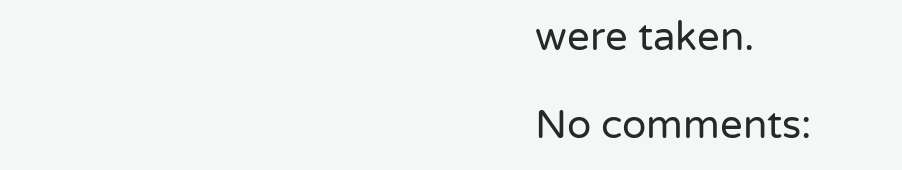were taken.

No comments: